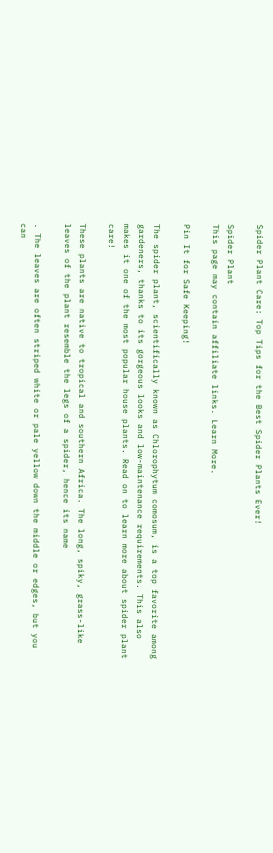Spider Plant Care: Top Tips for the Best Spider Plants Ever!

Spider Plant
This page may contain affiliate links. Learn More.

Pin It for Safe Keeping!

The spider plant, scientifically known as Chlorophytum comosum, is a top favorite among gardeners, thanks to its gorgeous looks and low-maintenance requirements. This also makes it one of the most popular house plants. Read on to learn more about spider plant care!

These plants are native to tropical and southern Africa. The long, spiky, grass-like leaves of the plant resemble the legs of a spider, hence its name

. The leaves are often striped white or pale yellow down the middle or edges, but you can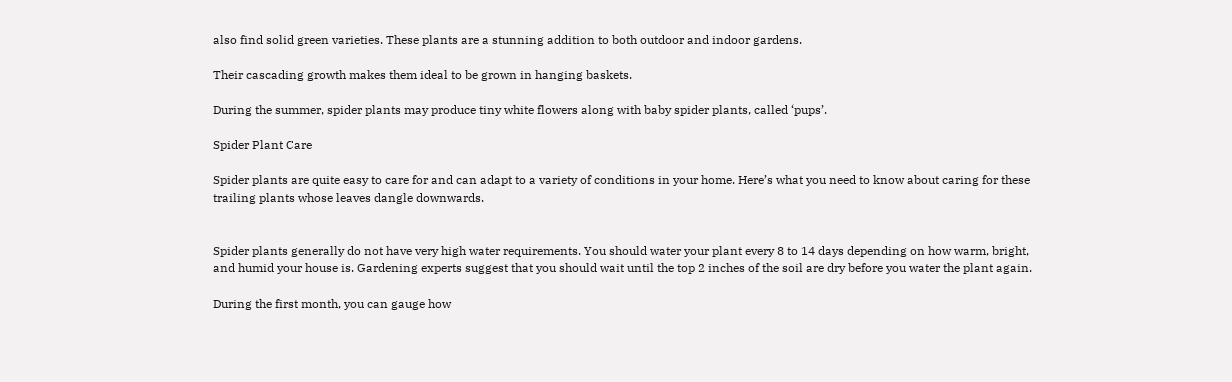also find solid green varieties. These plants are a stunning addition to both outdoor and indoor gardens.

Their cascading growth makes them ideal to be grown in hanging baskets.

During the summer, spider plants may produce tiny white flowers along with baby spider plants, called ‘pups’.

Spider Plant Care

Spider plants are quite easy to care for and can adapt to a variety of conditions in your home. Here’s what you need to know about caring for these trailing plants whose leaves dangle downwards.


Spider plants generally do not have very high water requirements. You should water your plant every 8 to 14 days depending on how warm, bright, and humid your house is. Gardening experts suggest that you should wait until the top 2 inches of the soil are dry before you water the plant again.

During the first month, you can gauge how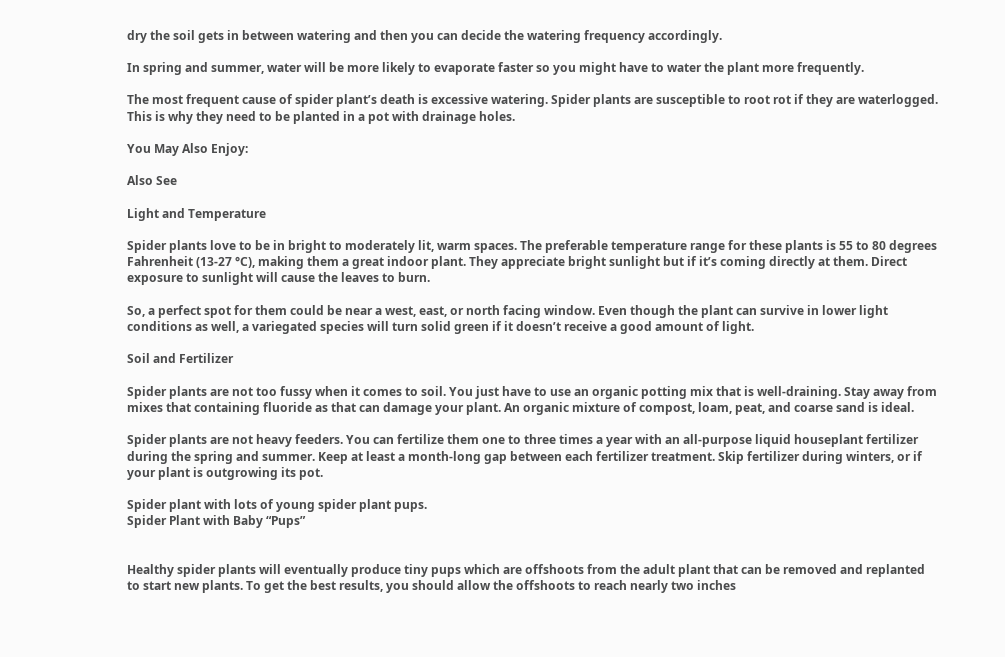dry the soil gets in between watering and then you can decide the watering frequency accordingly.

In spring and summer, water will be more likely to evaporate faster so you might have to water the plant more frequently.

The most frequent cause of spider plant’s death is excessive watering. Spider plants are susceptible to root rot if they are waterlogged. This is why they need to be planted in a pot with drainage holes.

You May Also Enjoy:

Also See

Light and Temperature

Spider plants love to be in bright to moderately lit, warm spaces. The preferable temperature range for these plants is 55 to 80 degrees Fahrenheit (13-27 °C), making them a great indoor plant. They appreciate bright sunlight but if it’s coming directly at them. Direct exposure to sunlight will cause the leaves to burn.

So, a perfect spot for them could be near a west, east, or north facing window. Even though the plant can survive in lower light conditions as well, a variegated species will turn solid green if it doesn’t receive a good amount of light.

Soil and Fertilizer

Spider plants are not too fussy when it comes to soil. You just have to use an organic potting mix that is well-draining. Stay away from mixes that containing fluoride as that can damage your plant. An organic mixture of compost, loam, peat, and coarse sand is ideal.

Spider plants are not heavy feeders. You can fertilize them one to three times a year with an all-purpose liquid houseplant fertilizer during the spring and summer. Keep at least a month-long gap between each fertilizer treatment. Skip fertilizer during winters, or if your plant is outgrowing its pot.

Spider plant with lots of young spider plant pups.
Spider Plant with Baby “Pups”


Healthy spider plants will eventually produce tiny pups which are offshoots from the adult plant that can be removed and replanted to start new plants. To get the best results, you should allow the offshoots to reach nearly two inches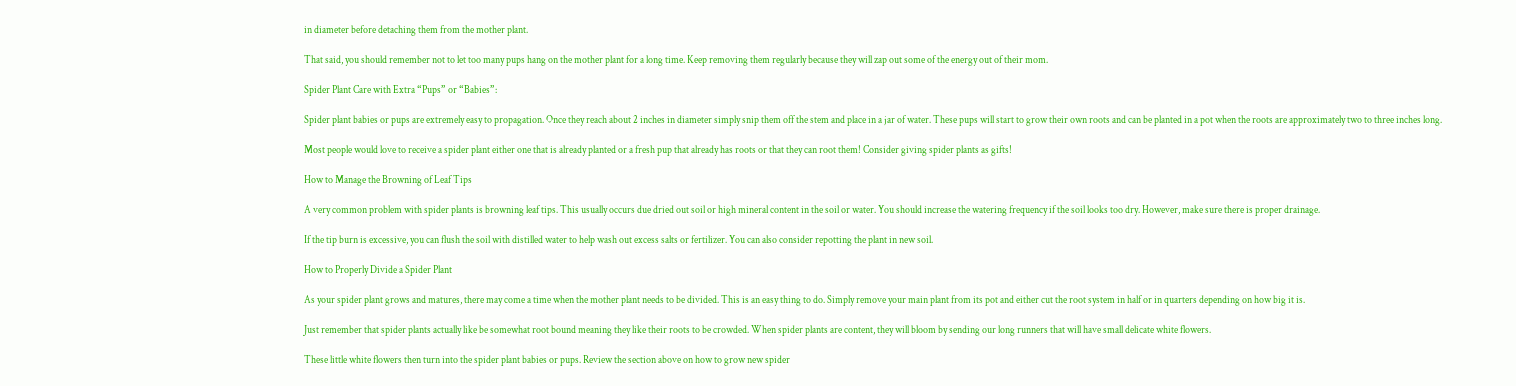in diameter before detaching them from the mother plant.

That said, you should remember not to let too many pups hang on the mother plant for a long time. Keep removing them regularly because they will zap out some of the energy out of their mom.

Spider Plant Care with Extra “Pups” or “Babies”:

Spider plant babies or pups are extremely easy to propagation. Once they reach about 2 inches in diameter simply snip them off the stem and place in a jar of water. These pups will start to grow their own roots and can be planted in a pot when the roots are approximately two to three inches long.

Most people would love to receive a spider plant either one that is already planted or a fresh pup that already has roots or that they can root them! Consider giving spider plants as gifts!

How to Manage the Browning of Leaf Tips

A very common problem with spider plants is browning leaf tips. This usually occurs due dried out soil or high mineral content in the soil or water. You should increase the watering frequency if the soil looks too dry. However, make sure there is proper drainage.

If the tip burn is excessive, you can flush the soil with distilled water to help wash out excess salts or fertilizer. You can also consider repotting the plant in new soil.

How to Properly Divide a Spider Plant

As your spider plant grows and matures, there may come a time when the mother plant needs to be divided. This is an easy thing to do. Simply remove your main plant from its pot and either cut the root system in half or in quarters depending on how big it is.

Just remember that spider plants actually like be somewhat root bound meaning they like their roots to be crowded. When spider plants are content, they will bloom by sending our long runners that will have small delicate white flowers.

These little white flowers then turn into the spider plant babies or pups. Review the section above on how to grow new spider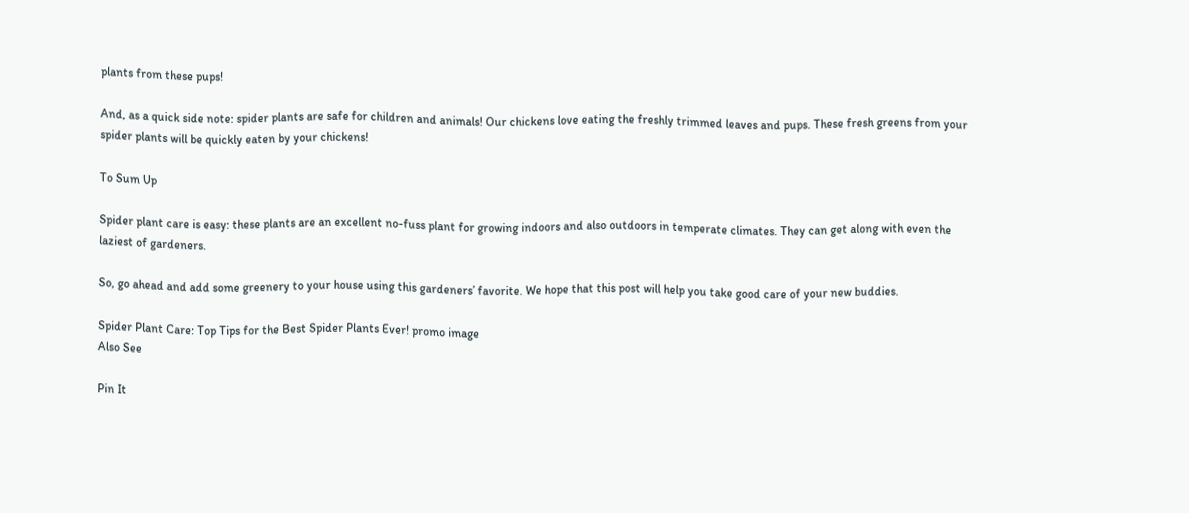plants from these pups!

And, as a quick side note: spider plants are safe for children and animals! Our chickens love eating the freshly trimmed leaves and pups. These fresh greens from your spider plants will be quickly eaten by your chickens!

To Sum Up

Spider plant care is easy: these plants are an excellent no-fuss plant for growing indoors and also outdoors in temperate climates. They can get along with even the laziest of gardeners.

So, go ahead and add some greenery to your house using this gardeners’ favorite. We hope that this post will help you take good care of your new buddies.

Spider Plant Care: Top Tips for the Best Spider Plants Ever! promo image
Also See

Pin It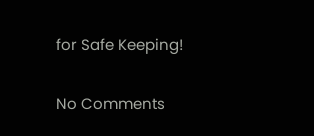for Safe Keeping!

No Comments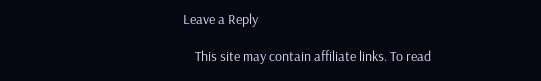Leave a Reply

    This site may contain affiliate links. To read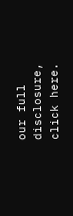our full disclosure, click here.